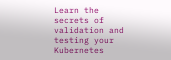Learn the secrets of validation and testing your Kubernetes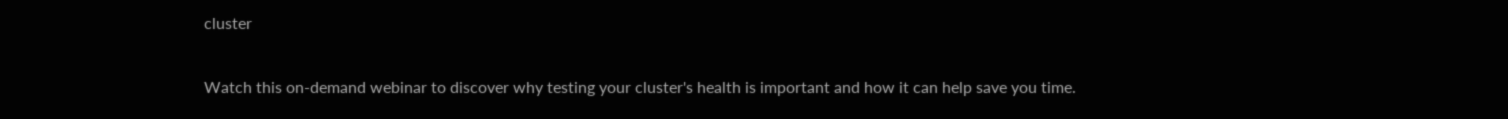cluster

Watch this on-demand webinar to discover why testing your cluster's health is important and how it can help save you time.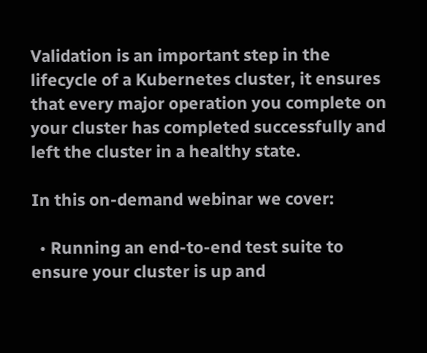Validation is an important step in the lifecycle of a Kubernetes cluster, it ensures that every major operation you complete on your cluster has completed successfully and left the cluster in a healthy state.

In this on-demand webinar we cover:

  • Running an end-to-end test suite to ensure your cluster is up and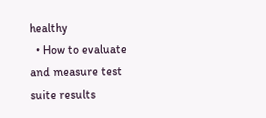healthy
  • How to evaluate and measure test suite results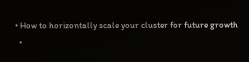• How to horizontally scale your cluster for future growth
  •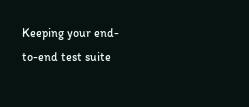Keeping your end-to-end test suite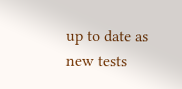up to date as new tests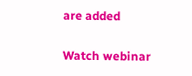are added

Watch webinar